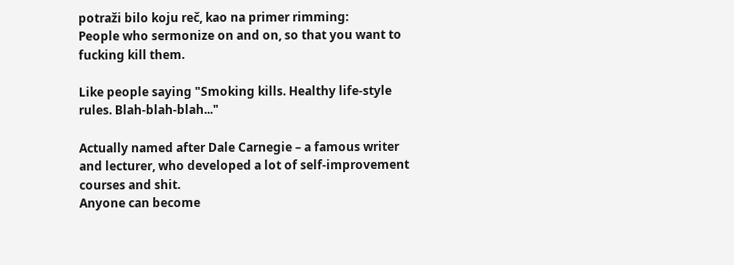potraži bilo koju reč, kao na primer rimming:
People who sermonize on and on, so that you want to fucking kill them.

Like people saying "Smoking kills. Healthy life-style rules. Blah-blah-blah..."

Actually named after Dale Carnegie – a famous writer and lecturer, who developed a lot of self-improvement courses and shit.
Anyone can become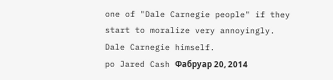one of "Dale Carnegie people" if they start to moralize very annoyingly.
Dale Carnegie himself.
po Jared Cash Фабруар 20, 2014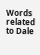Words related to Dale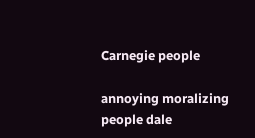Carnegie people

annoying moralizing people dale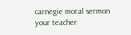carnegie moral sermon your teacher